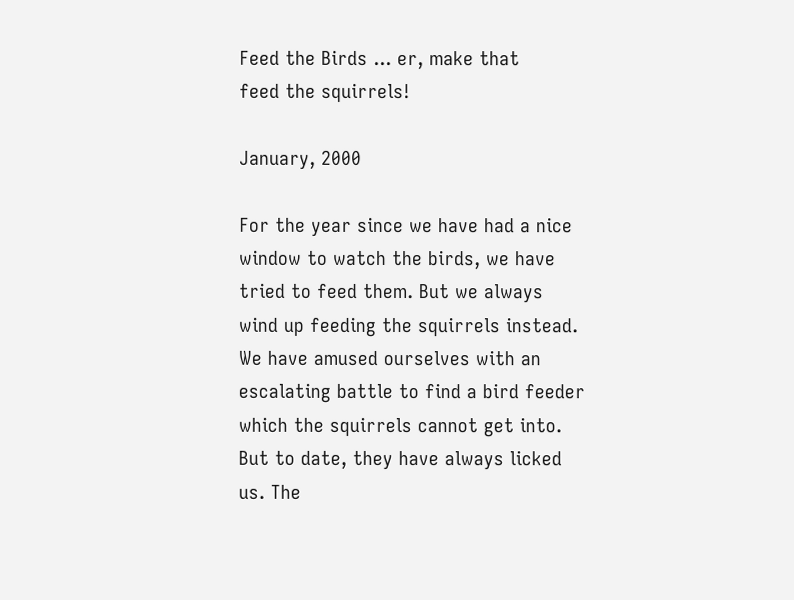Feed the Birds ... er, make that
feed the squirrels!

January, 2000

For the year since we have had a nice window to watch the birds, we have tried to feed them. But we always wind up feeding the squirrels instead. We have amused ourselves with an escalating battle to find a bird feeder which the squirrels cannot get into. But to date, they have always licked us. The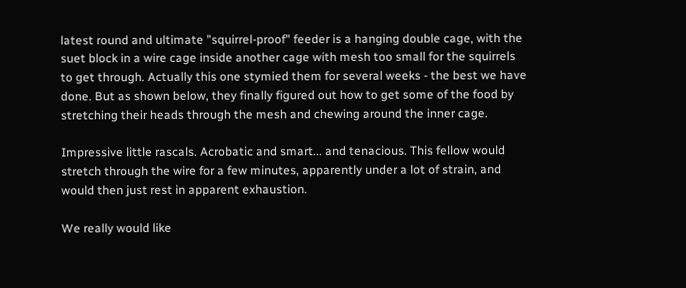latest round and ultimate "squirrel-proof" feeder is a hanging double cage, with the suet block in a wire cage inside another cage with mesh too small for the squirrels to get through. Actually this one stymied them for several weeks - the best we have done. But as shown below, they finally figured out how to get some of the food by stretching their heads through the mesh and chewing around the inner cage.

Impressive little rascals. Acrobatic and smart... and tenacious. This fellow would stretch through the wire for a few minutes, apparently under a lot of strain, and would then just rest in apparent exhaustion.

We really would like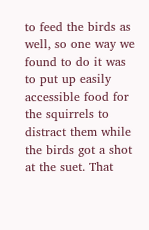to feed the birds as well, so one way we found to do it was to put up easily accessible food for the squirrels to distract them while the birds got a shot at the suet. That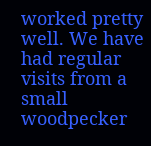worked pretty well. We have had regular visits from a small woodpecker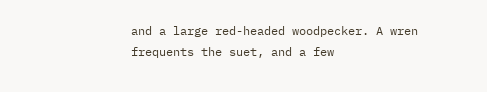and a large red-headed woodpecker. A wren frequents the suet, and a few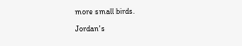more small birds.

Jordan's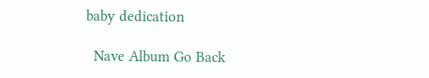baby dedication

  Nave Album Go Back